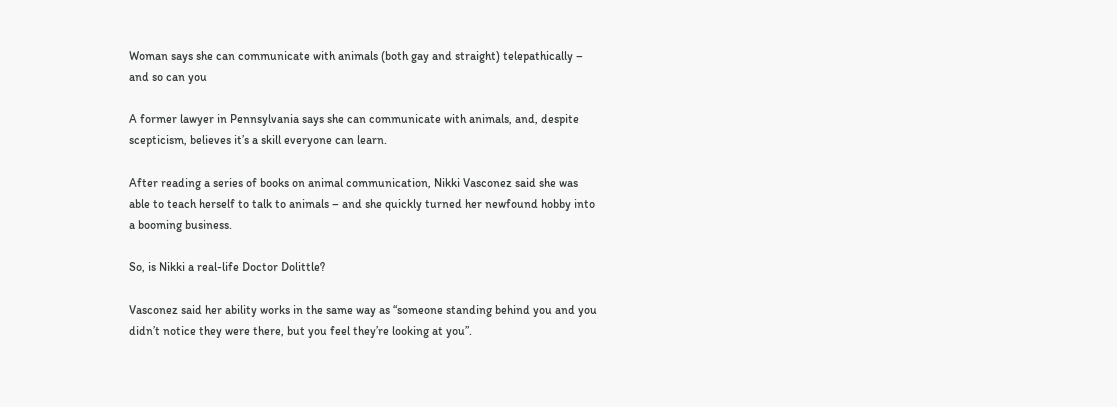Woman says she can communicate with animals (both gay and straight) telepathically – and so can you

A former lawyer in Pennsylvania says she can communicate with animals, and, despite scepticism, believes it’s a skill everyone can learn.

After reading a series of books on animal communication, Nikki Vasconez said she was able to teach herself to talk to animals – and she quickly turned her newfound hobby into a booming business.

So, is Nikki a real-life Doctor Dolittle?

Vasconez said her ability works in the same way as “someone standing behind you and you didn’t notice they were there, but you feel they’re looking at you”.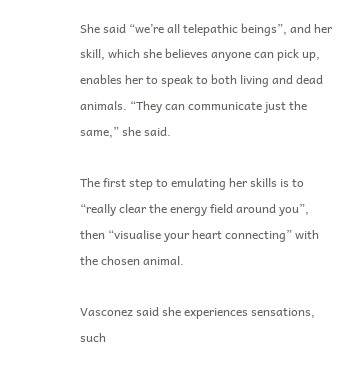She said “we’re all telepathic beings”, and her skill, which she believes anyone can pick up, enables her to speak to both living and dead animals. “They can communicate just the same,” she said.

The first step to emulating her skills is to “really clear the energy field around you”, then “visualise your heart connecting” with the chosen animal.

Vasconez said she experiences sensations, such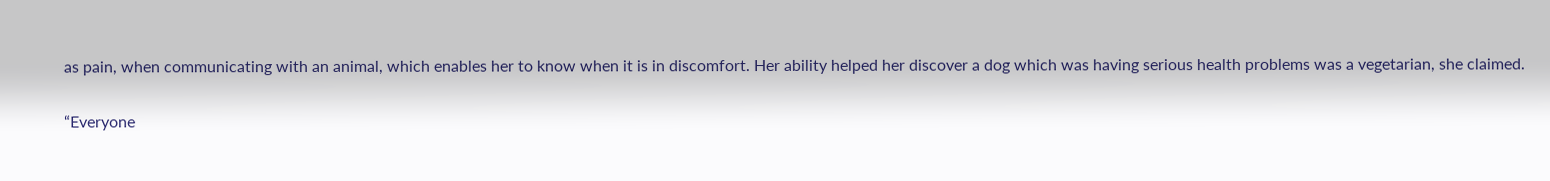as pain, when communicating with an animal, which enables her to know when it is in discomfort. Her ability helped her discover a dog which was having serious health problems was a vegetarian, she claimed.

“Everyone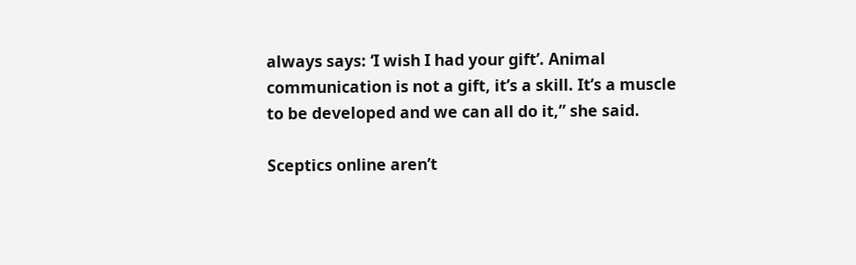always says: ‘I wish I had your gift’. Animal communication is not a gift, it’s a skill. It’s a muscle to be developed and we can all do it,” she said.

Sceptics online aren’t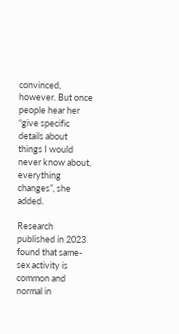convinced, however. But once people hear her “give specific details about things I would never know about, everything changes”, she added.

Research published in 2023 found that same-sex activity is common and normal in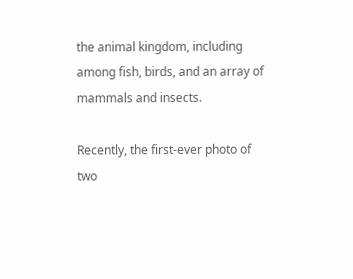the animal kingdom, including among fish, birds, and an array of mammals and insects.

Recently, the first-ever photo of two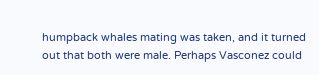humpback whales mating was taken, and it turned out that both were male. Perhaps Vasconez could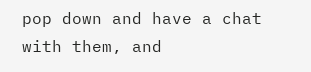pop down and have a chat with them, and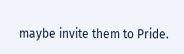maybe invite them to Pride.